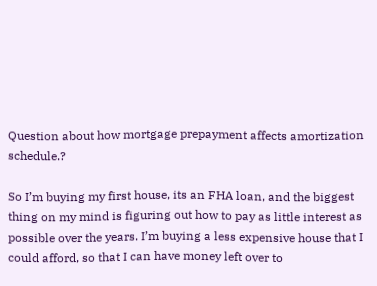Question about how mortgage prepayment affects amortization schedule.?

So I’m buying my first house, its an FHA loan, and the biggest thing on my mind is figuring out how to pay as little interest as possible over the years. I’m buying a less expensive house that I could afford, so that I can have money left over to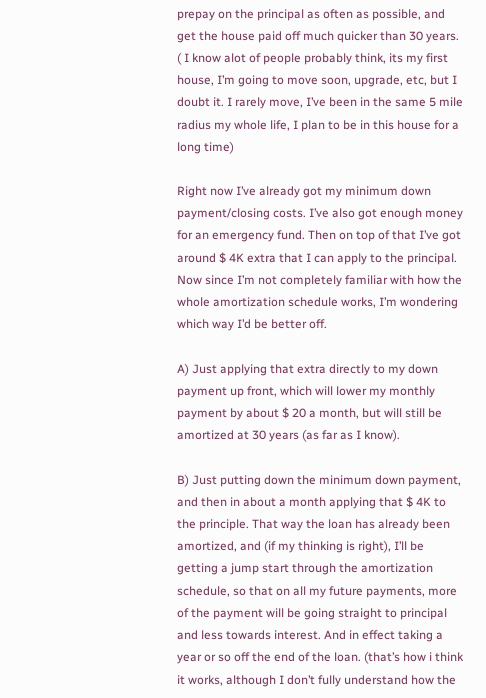prepay on the principal as often as possible, and get the house paid off much quicker than 30 years. ( I know alot of people probably think, its my first house, I’m going to move soon, upgrade, etc, but I doubt it. I rarely move, I’ve been in the same 5 mile radius my whole life, I plan to be in this house for a long time)

Right now I’ve already got my minimum down payment/closing costs. I’ve also got enough money for an emergency fund. Then on top of that I’ve got around $ 4K extra that I can apply to the principal. Now since I’m not completely familiar with how the whole amortization schedule works, I’m wondering which way I’d be better off.

A) Just applying that extra directly to my down payment up front, which will lower my monthly payment by about $ 20 a month, but will still be amortized at 30 years (as far as I know).

B) Just putting down the minimum down payment, and then in about a month applying that $ 4K to the principle. That way the loan has already been amortized, and (if my thinking is right), I’ll be getting a jump start through the amortization schedule, so that on all my future payments, more of the payment will be going straight to principal and less towards interest. And in effect taking a year or so off the end of the loan. (that’s how i think it works, although I don’t fully understand how the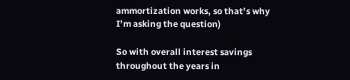ammortization works, so that’s why I’m asking the question)

So with overall interest savings throughout the years in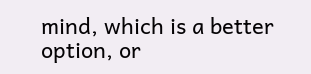mind, which is a better option, or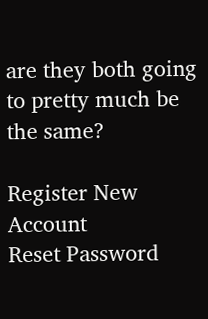are they both going to pretty much be the same?

Register New Account
Reset Password